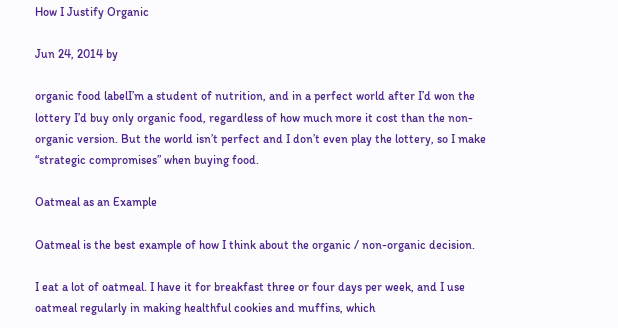How I Justify Organic

Jun 24, 2014 by

organic food labelI’m a student of nutrition, and in a perfect world after I’d won the lottery I’d buy only organic food, regardless of how much more it cost than the non-organic version. But the world isn’t perfect and I don’t even play the lottery, so I make “strategic compromises” when buying food.

Oatmeal as an Example

Oatmeal is the best example of how I think about the organic / non-organic decision.

I eat a lot of oatmeal. I have it for breakfast three or four days per week, and I use oatmeal regularly in making healthful cookies and muffins, which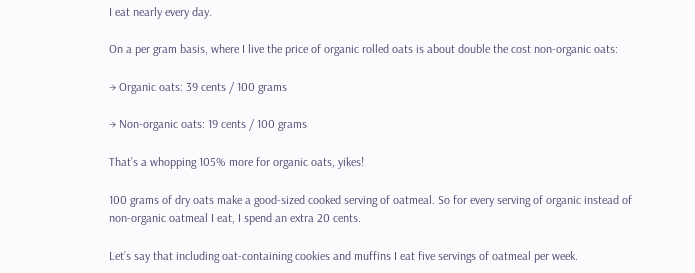I eat nearly every day.

On a per gram basis, where I live the price of organic rolled oats is about double the cost non-organic oats:

→ Organic oats: 39 cents / 100 grams

→ Non-organic oats: 19 cents / 100 grams

That’s a whopping 105% more for organic oats, yikes!

100 grams of dry oats make a good-sized cooked serving of oatmeal. So for every serving of organic instead of non-organic oatmeal I eat, I spend an extra 20 cents.

Let’s say that including oat-containing cookies and muffins I eat five servings of oatmeal per week.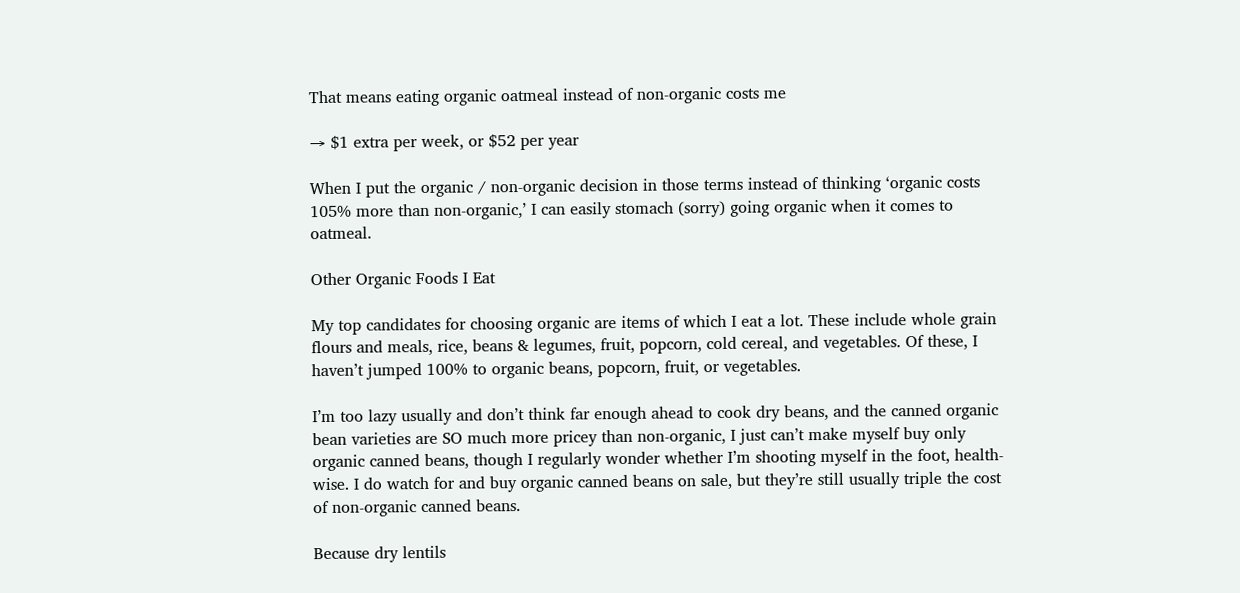That means eating organic oatmeal instead of non-organic costs me

→ $1 extra per week, or $52 per year

When I put the organic / non-organic decision in those terms instead of thinking ‘organic costs 105% more than non-organic,’ I can easily stomach (sorry) going organic when it comes to oatmeal.

Other Organic Foods I Eat

My top candidates for choosing organic are items of which I eat a lot. These include whole grain flours and meals, rice, beans & legumes, fruit, popcorn, cold cereal, and vegetables. Of these, I haven’t jumped 100% to organic beans, popcorn, fruit, or vegetables.

I’m too lazy usually and don’t think far enough ahead to cook dry beans, and the canned organic bean varieties are SO much more pricey than non-organic, I just can’t make myself buy only organic canned beans, though I regularly wonder whether I’m shooting myself in the foot, health-wise. I do watch for and buy organic canned beans on sale, but they’re still usually triple the cost of non-organic canned beans.

Because dry lentils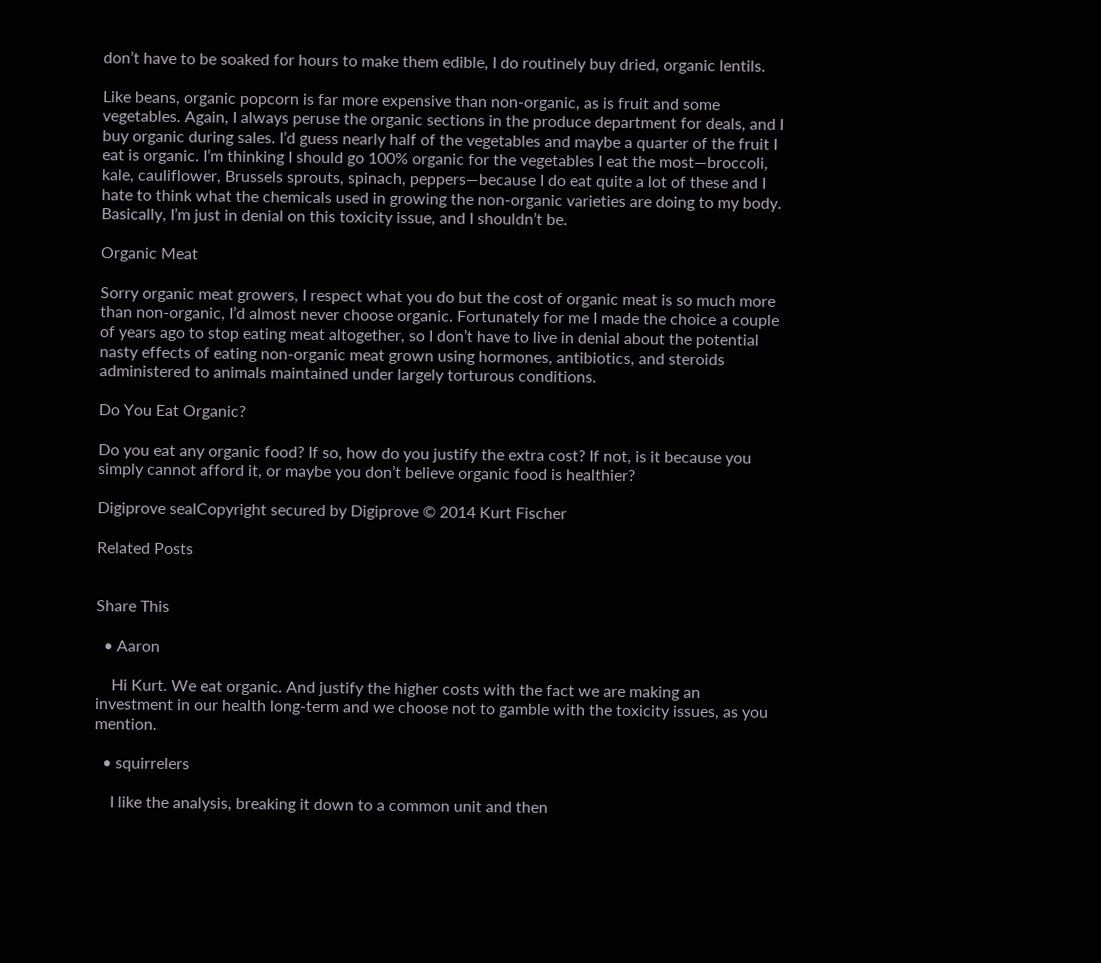don’t have to be soaked for hours to make them edible, I do routinely buy dried, organic lentils.

Like beans, organic popcorn is far more expensive than non-organic, as is fruit and some vegetables. Again, I always peruse the organic sections in the produce department for deals, and I buy organic during sales. I’d guess nearly half of the vegetables and maybe a quarter of the fruit I eat is organic. I’m thinking I should go 100% organic for the vegetables I eat the most—broccoli, kale, cauliflower, Brussels sprouts, spinach, peppers—because I do eat quite a lot of these and I hate to think what the chemicals used in growing the non-organic varieties are doing to my body. Basically, I’m just in denial on this toxicity issue, and I shouldn’t be.

Organic Meat

Sorry organic meat growers, I respect what you do but the cost of organic meat is so much more than non-organic, I’d almost never choose organic. Fortunately for me I made the choice a couple of years ago to stop eating meat altogether, so I don’t have to live in denial about the potential nasty effects of eating non-organic meat grown using hormones, antibiotics, and steroids administered to animals maintained under largely torturous conditions.

Do You Eat Organic?

Do you eat any organic food? If so, how do you justify the extra cost? If not, is it because you simply cannot afford it, or maybe you don’t believe organic food is healthier?

Digiprove sealCopyright secured by Digiprove © 2014 Kurt Fischer

Related Posts


Share This

  • Aaron

    Hi Kurt. We eat organic. And justify the higher costs with the fact we are making an investment in our health long-term and we choose not to gamble with the toxicity issues, as you mention.

  • squirrelers

    I like the analysis, breaking it down to a common unit and then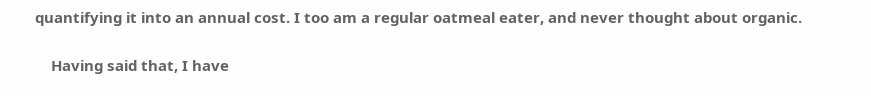quantifying it into an annual cost. I too am a regular oatmeal eater, and never thought about organic.

    Having said that, I have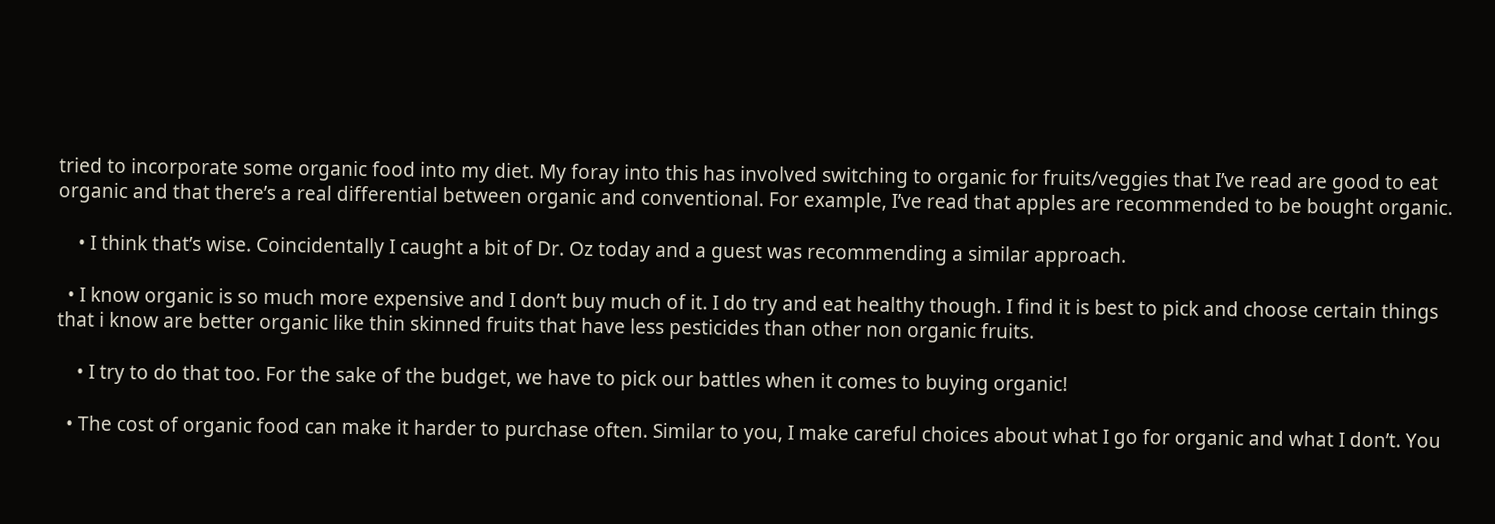tried to incorporate some organic food into my diet. My foray into this has involved switching to organic for fruits/veggies that I’ve read are good to eat organic and that there’s a real differential between organic and conventional. For example, I’ve read that apples are recommended to be bought organic.

    • I think that’s wise. Coincidentally I caught a bit of Dr. Oz today and a guest was recommending a similar approach.

  • I know organic is so much more expensive and I don’t buy much of it. I do try and eat healthy though. I find it is best to pick and choose certain things that i know are better organic like thin skinned fruits that have less pesticides than other non organic fruits.

    • I try to do that too. For the sake of the budget, we have to pick our battles when it comes to buying organic!

  • The cost of organic food can make it harder to purchase often. Similar to you, I make careful choices about what I go for organic and what I don’t. You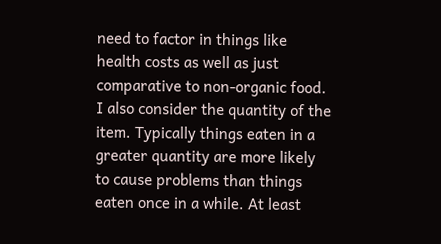need to factor in things like health costs as well as just comparative to non-organic food. I also consider the quantity of the item. Typically things eaten in a greater quantity are more likely to cause problems than things eaten once in a while. At least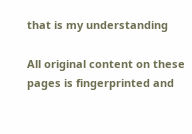that is my understanding

All original content on these pages is fingerprinted and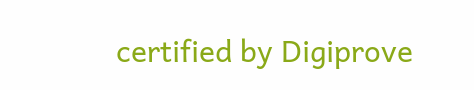certified by Digiprove